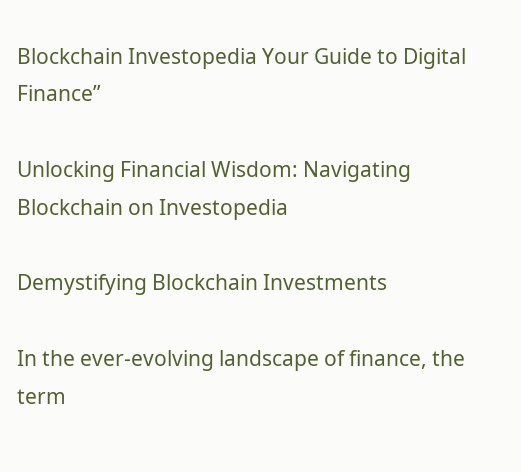Blockchain Investopedia Your Guide to Digital Finance”

Unlocking Financial Wisdom: Navigating Blockchain on Investopedia

Demystifying Blockchain Investments

In the ever-evolving landscape of finance, the term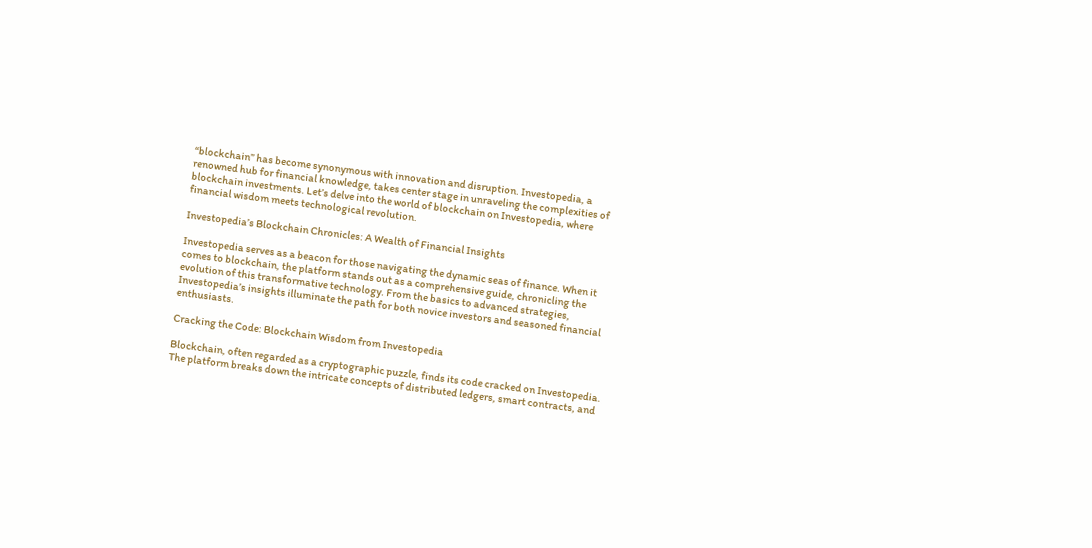“blockchain” has become synonymous with innovation and disruption. Investopedia, a renowned hub for financial knowledge, takes center stage in unraveling the complexities of blockchain investments. Let’s delve into the world of blockchain on Investopedia, where financial wisdom meets technological revolution.

Investopedia’s Blockchain Chronicles: A Wealth of Financial Insights

Investopedia serves as a beacon for those navigating the dynamic seas of finance. When it comes to blockchain, the platform stands out as a comprehensive guide, chronicling the evolution of this transformative technology. From the basics to advanced strategies, Investopedia’s insights illuminate the path for both novice investors and seasoned financial enthusiasts.

Cracking the Code: Blockchain Wisdom from Investopedia

Blockchain, often regarded as a cryptographic puzzle, finds its code cracked on Investopedia. The platform breaks down the intricate concepts of distributed ledgers, smart contracts, and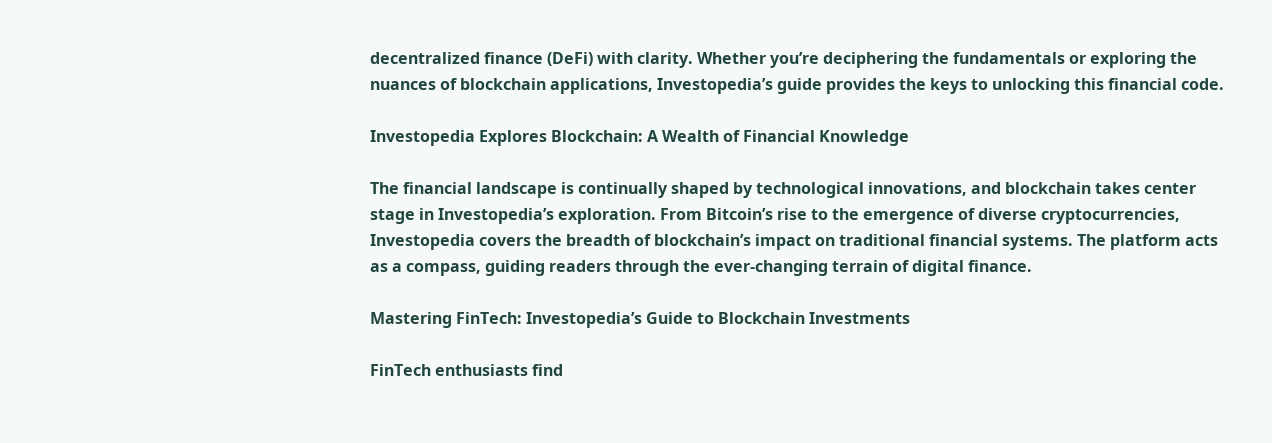decentralized finance (DeFi) with clarity. Whether you’re deciphering the fundamentals or exploring the nuances of blockchain applications, Investopedia’s guide provides the keys to unlocking this financial code.

Investopedia Explores Blockchain: A Wealth of Financial Knowledge

The financial landscape is continually shaped by technological innovations, and blockchain takes center stage in Investopedia’s exploration. From Bitcoin’s rise to the emergence of diverse cryptocurrencies, Investopedia covers the breadth of blockchain’s impact on traditional financial systems. The platform acts as a compass, guiding readers through the ever-changing terrain of digital finance.

Mastering FinTech: Investopedia’s Guide to Blockchain Investments

FinTech enthusiasts find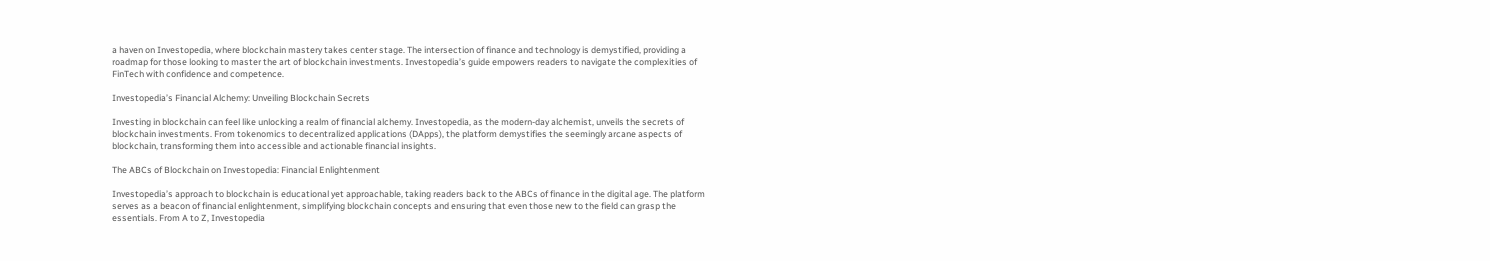a haven on Investopedia, where blockchain mastery takes center stage. The intersection of finance and technology is demystified, providing a roadmap for those looking to master the art of blockchain investments. Investopedia’s guide empowers readers to navigate the complexities of FinTech with confidence and competence.

Investopedia’s Financial Alchemy: Unveiling Blockchain Secrets

Investing in blockchain can feel like unlocking a realm of financial alchemy. Investopedia, as the modern-day alchemist, unveils the secrets of blockchain investments. From tokenomics to decentralized applications (DApps), the platform demystifies the seemingly arcane aspects of blockchain, transforming them into accessible and actionable financial insights.

The ABCs of Blockchain on Investopedia: Financial Enlightenment

Investopedia’s approach to blockchain is educational yet approachable, taking readers back to the ABCs of finance in the digital age. The platform serves as a beacon of financial enlightenment, simplifying blockchain concepts and ensuring that even those new to the field can grasp the essentials. From A to Z, Investopedia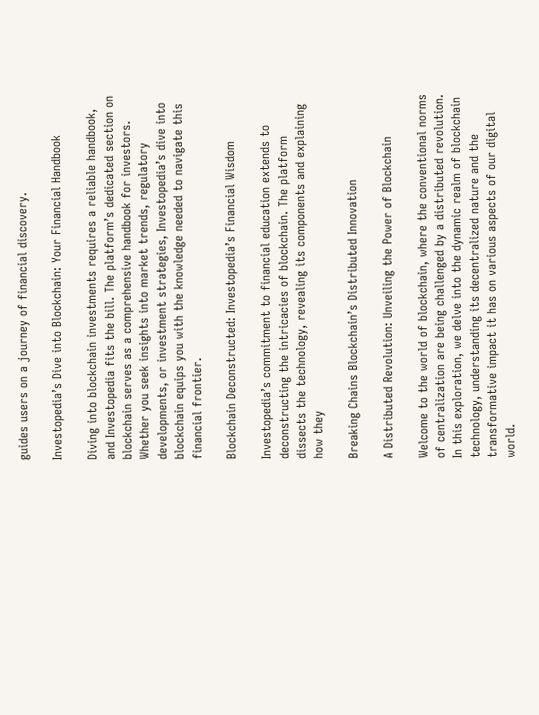guides users on a journey of financial discovery.

Investopedia’s Dive into Blockchain: Your Financial Handbook

Diving into blockchain investments requires a reliable handbook, and Investopedia fits the bill. The platform’s dedicated section on blockchain serves as a comprehensive handbook for investors. Whether you seek insights into market trends, regulatory developments, or investment strategies, Investopedia’s dive into blockchain equips you with the knowledge needed to navigate this financial frontier.

Blockchain Deconstructed: Investopedia’s Financial Wisdom

Investopedia’s commitment to financial education extends to deconstructing the intricacies of blockchain. The platform dissects the technology, revealing its components and explaining how they

Breaking Chains Blockchain’s Distributed Innovation

A Distributed Revolution: Unveiling the Power of Blockchain

Welcome to the world of blockchain, where the conventional norms of centralization are being challenged by a distributed revolution. In this exploration, we delve into the dynamic realm of blockchain technology, understanding its decentralized nature and the transformative impact it has on various aspects of our digital world.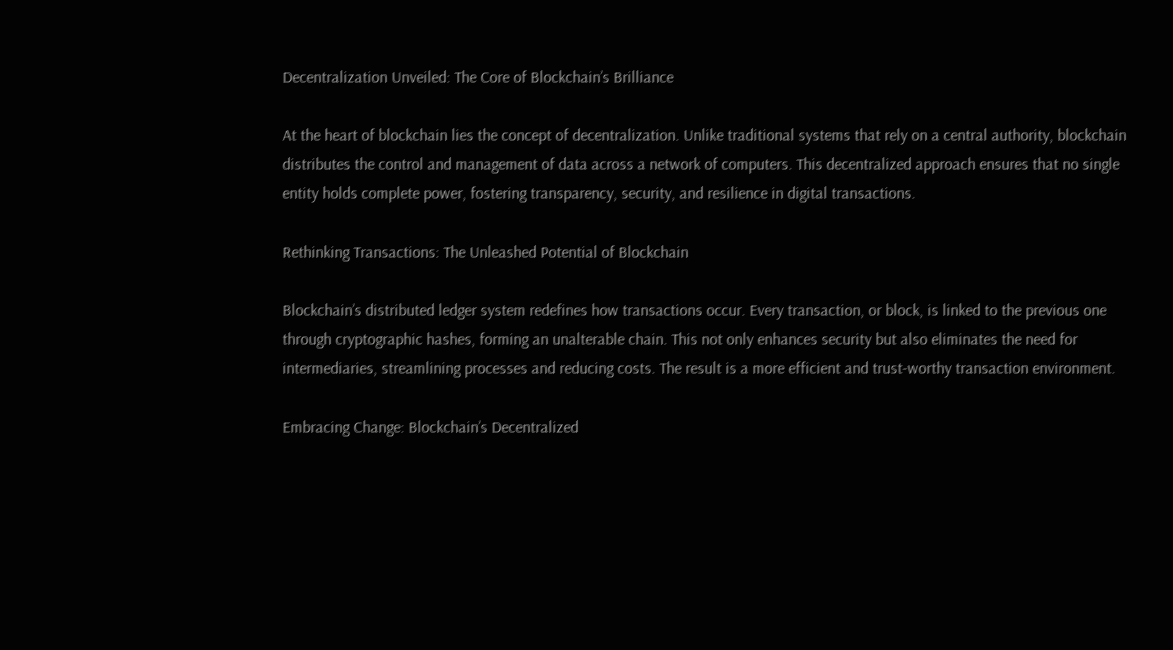Decentralization Unveiled: The Core of Blockchain’s Brilliance

At the heart of blockchain lies the concept of decentralization. Unlike traditional systems that rely on a central authority, blockchain distributes the control and management of data across a network of computers. This decentralized approach ensures that no single entity holds complete power, fostering transparency, security, and resilience in digital transactions.

Rethinking Transactions: The Unleashed Potential of Blockchain

Blockchain’s distributed ledger system redefines how transactions occur. Every transaction, or block, is linked to the previous one through cryptographic hashes, forming an unalterable chain. This not only enhances security but also eliminates the need for intermediaries, streamlining processes and reducing costs. The result is a more efficient and trust-worthy transaction environment.

Embracing Change: Blockchain’s Decentralized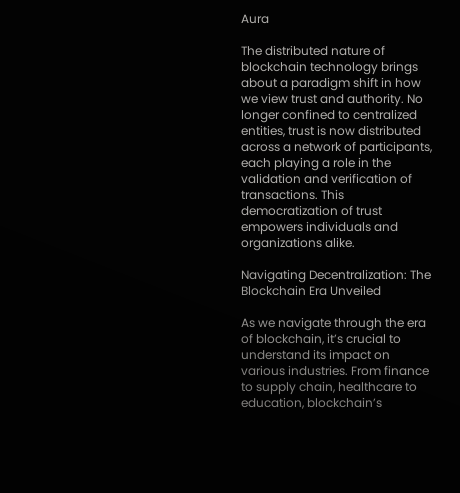Aura

The distributed nature of blockchain technology brings about a paradigm shift in how we view trust and authority. No longer confined to centralized entities, trust is now distributed across a network of participants, each playing a role in the validation and verification of transactions. This democratization of trust empowers individuals and organizations alike.

Navigating Decentralization: The Blockchain Era Unveiled

As we navigate through the era of blockchain, it’s crucial to understand its impact on various industries. From finance to supply chain, healthcare to education, blockchain’s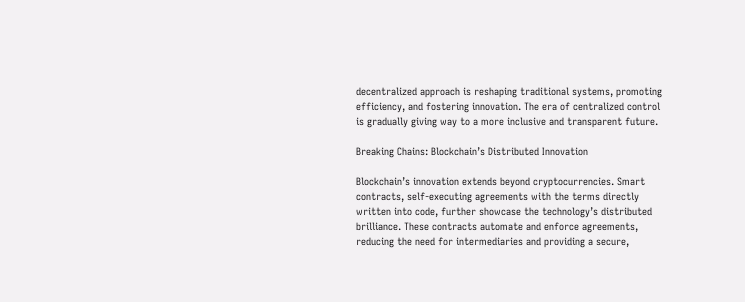decentralized approach is reshaping traditional systems, promoting efficiency, and fostering innovation. The era of centralized control is gradually giving way to a more inclusive and transparent future.

Breaking Chains: Blockchain’s Distributed Innovation

Blockchain’s innovation extends beyond cryptocurrencies. Smart contracts, self-executing agreements with the terms directly written into code, further showcase the technology’s distributed brilliance. These contracts automate and enforce agreements, reducing the need for intermediaries and providing a secure,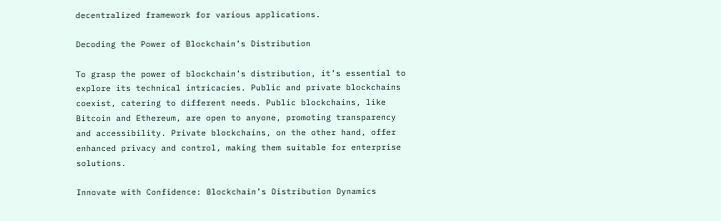decentralized framework for various applications.

Decoding the Power of Blockchain’s Distribution

To grasp the power of blockchain’s distribution, it’s essential to explore its technical intricacies. Public and private blockchains coexist, catering to different needs. Public blockchains, like Bitcoin and Ethereum, are open to anyone, promoting transparency and accessibility. Private blockchains, on the other hand, offer enhanced privacy and control, making them suitable for enterprise solutions.

Innovate with Confidence: Blockchain’s Distribution Dynamics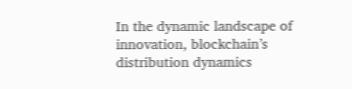In the dynamic landscape of innovation, blockchain’s distribution dynamics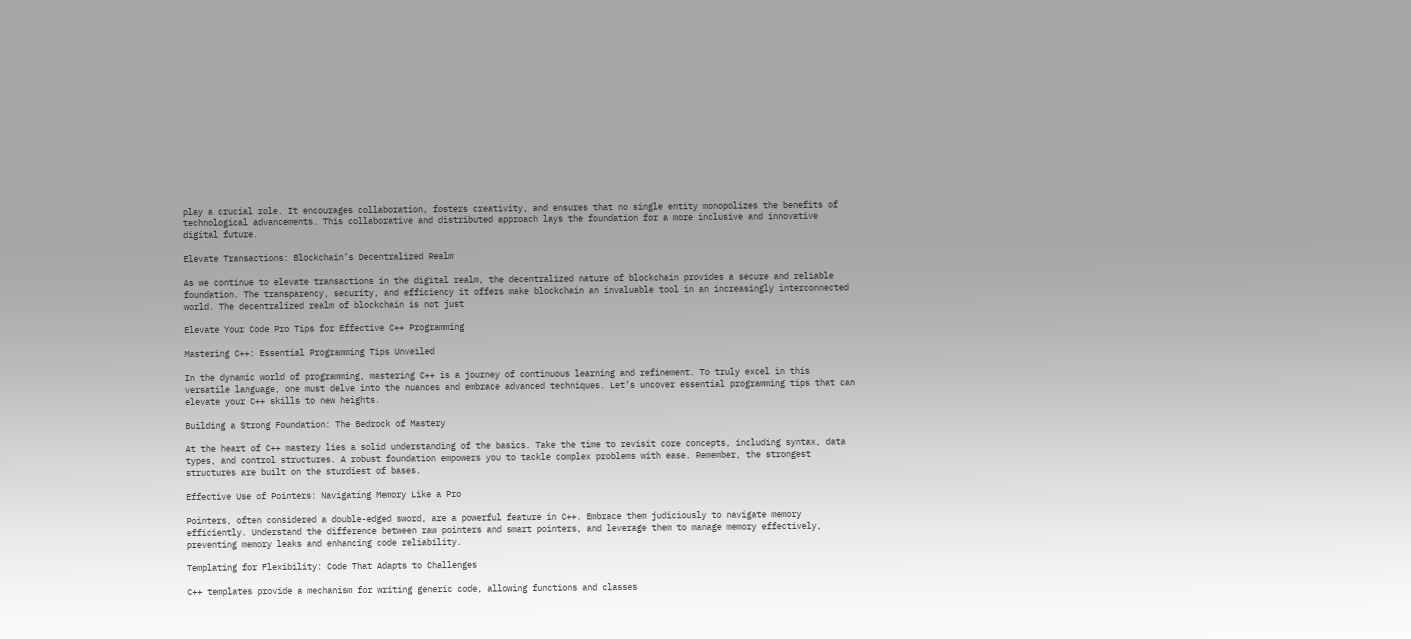play a crucial role. It encourages collaboration, fosters creativity, and ensures that no single entity monopolizes the benefits of technological advancements. This collaborative and distributed approach lays the foundation for a more inclusive and innovative digital future.

Elevate Transactions: Blockchain’s Decentralized Realm

As we continue to elevate transactions in the digital realm, the decentralized nature of blockchain provides a secure and reliable foundation. The transparency, security, and efficiency it offers make blockchain an invaluable tool in an increasingly interconnected world. The decentralized realm of blockchain is not just

Elevate Your Code Pro Tips for Effective C++ Programming

Mastering C++: Essential Programming Tips Unveiled

In the dynamic world of programming, mastering C++ is a journey of continuous learning and refinement. To truly excel in this versatile language, one must delve into the nuances and embrace advanced techniques. Let’s uncover essential programming tips that can elevate your C++ skills to new heights.

Building a Strong Foundation: The Bedrock of Mastery

At the heart of C++ mastery lies a solid understanding of the basics. Take the time to revisit core concepts, including syntax, data types, and control structures. A robust foundation empowers you to tackle complex problems with ease. Remember, the strongest structures are built on the sturdiest of bases.

Effective Use of Pointers: Navigating Memory Like a Pro

Pointers, often considered a double-edged sword, are a powerful feature in C++. Embrace them judiciously to navigate memory efficiently. Understand the difference between raw pointers and smart pointers, and leverage them to manage memory effectively, preventing memory leaks and enhancing code reliability.

Templating for Flexibility: Code That Adapts to Challenges

C++ templates provide a mechanism for writing generic code, allowing functions and classes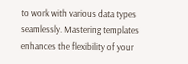to work with various data types seamlessly. Mastering templates enhances the flexibility of your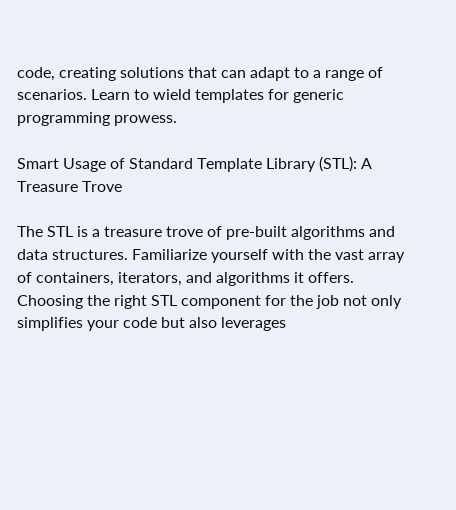code, creating solutions that can adapt to a range of scenarios. Learn to wield templates for generic programming prowess.

Smart Usage of Standard Template Library (STL): A Treasure Trove

The STL is a treasure trove of pre-built algorithms and data structures. Familiarize yourself with the vast array of containers, iterators, and algorithms it offers. Choosing the right STL component for the job not only simplifies your code but also leverages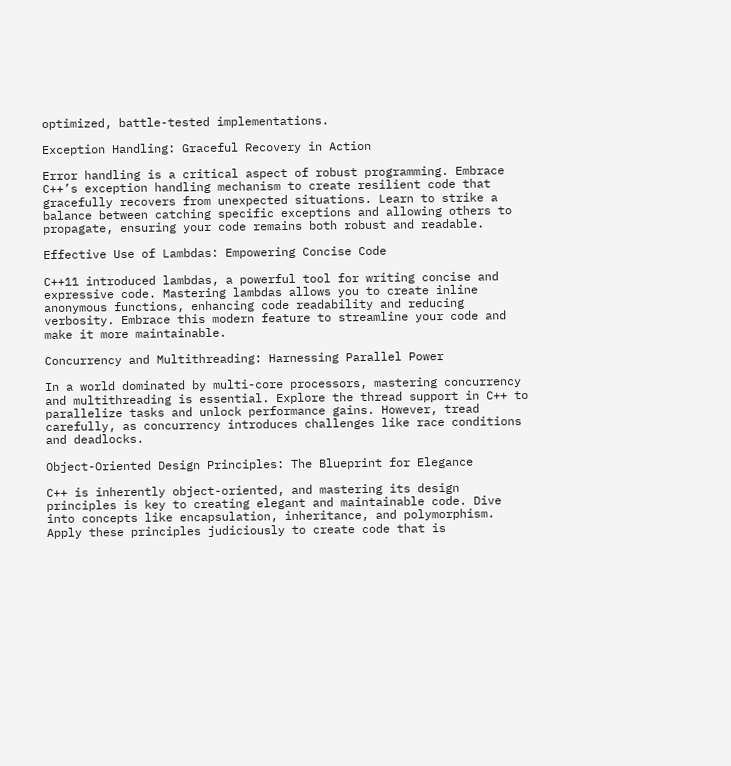optimized, battle-tested implementations.

Exception Handling: Graceful Recovery in Action

Error handling is a critical aspect of robust programming. Embrace C++’s exception handling mechanism to create resilient code that gracefully recovers from unexpected situations. Learn to strike a balance between catching specific exceptions and allowing others to propagate, ensuring your code remains both robust and readable.

Effective Use of Lambdas: Empowering Concise Code

C++11 introduced lambdas, a powerful tool for writing concise and expressive code. Mastering lambdas allows you to create inline anonymous functions, enhancing code readability and reducing verbosity. Embrace this modern feature to streamline your code and make it more maintainable.

Concurrency and Multithreading: Harnessing Parallel Power

In a world dominated by multi-core processors, mastering concurrency and multithreading is essential. Explore the thread support in C++ to parallelize tasks and unlock performance gains. However, tread carefully, as concurrency introduces challenges like race conditions and deadlocks.

Object-Oriented Design Principles: The Blueprint for Elegance

C++ is inherently object-oriented, and mastering its design principles is key to creating elegant and maintainable code. Dive into concepts like encapsulation, inheritance, and polymorphism. Apply these principles judiciously to create code that is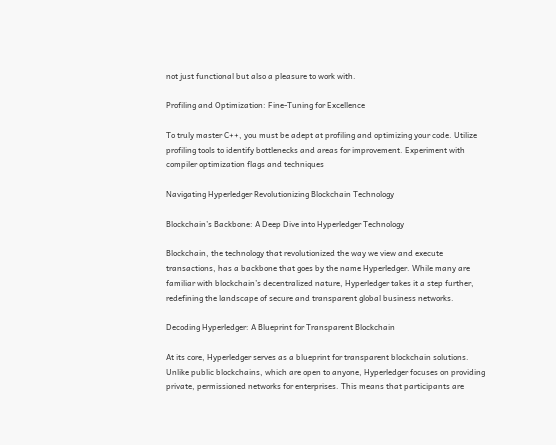not just functional but also a pleasure to work with.

Profiling and Optimization: Fine-Tuning for Excellence

To truly master C++, you must be adept at profiling and optimizing your code. Utilize profiling tools to identify bottlenecks and areas for improvement. Experiment with compiler optimization flags and techniques

Navigating Hyperledger Revolutionizing Blockchain Technology

Blockchain’s Backbone: A Deep Dive into Hyperledger Technology

Blockchain, the technology that revolutionized the way we view and execute transactions, has a backbone that goes by the name Hyperledger. While many are familiar with blockchain’s decentralized nature, Hyperledger takes it a step further, redefining the landscape of secure and transparent global business networks.

Decoding Hyperledger: A Blueprint for Transparent Blockchain

At its core, Hyperledger serves as a blueprint for transparent blockchain solutions. Unlike public blockchains, which are open to anyone, Hyperledger focuses on providing private, permissioned networks for enterprises. This means that participants are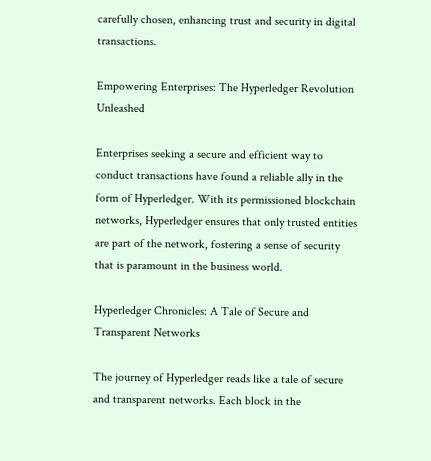carefully chosen, enhancing trust and security in digital transactions.

Empowering Enterprises: The Hyperledger Revolution Unleashed

Enterprises seeking a secure and efficient way to conduct transactions have found a reliable ally in the form of Hyperledger. With its permissioned blockchain networks, Hyperledger ensures that only trusted entities are part of the network, fostering a sense of security that is paramount in the business world.

Hyperledger Chronicles: A Tale of Secure and Transparent Networks

The journey of Hyperledger reads like a tale of secure and transparent networks. Each block in the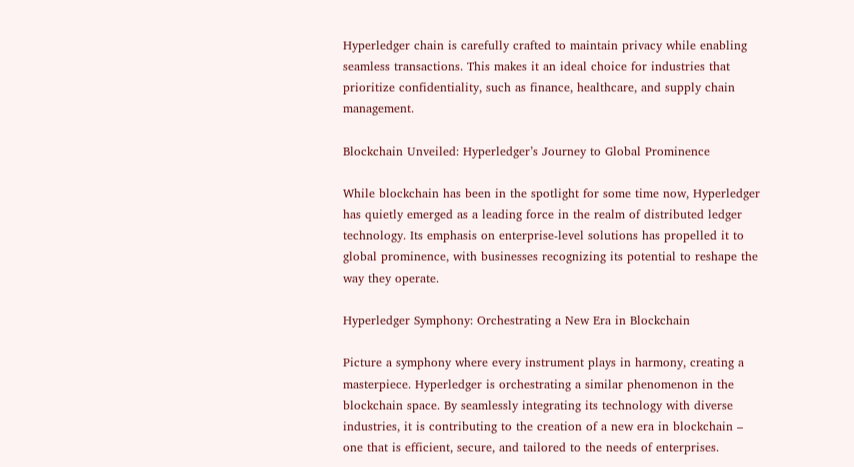Hyperledger chain is carefully crafted to maintain privacy while enabling seamless transactions. This makes it an ideal choice for industries that prioritize confidentiality, such as finance, healthcare, and supply chain management.

Blockchain Unveiled: Hyperledger’s Journey to Global Prominence

While blockchain has been in the spotlight for some time now, Hyperledger has quietly emerged as a leading force in the realm of distributed ledger technology. Its emphasis on enterprise-level solutions has propelled it to global prominence, with businesses recognizing its potential to reshape the way they operate.

Hyperledger Symphony: Orchestrating a New Era in Blockchain

Picture a symphony where every instrument plays in harmony, creating a masterpiece. Hyperledger is orchestrating a similar phenomenon in the blockchain space. By seamlessly integrating its technology with diverse industries, it is contributing to the creation of a new era in blockchain – one that is efficient, secure, and tailored to the needs of enterprises.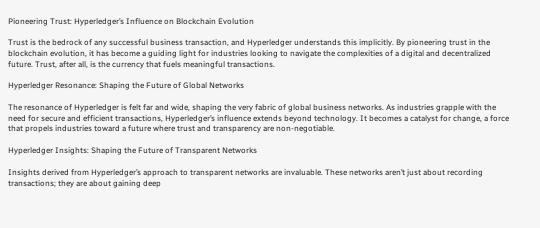Pioneering Trust: Hyperledger’s Influence on Blockchain Evolution

Trust is the bedrock of any successful business transaction, and Hyperledger understands this implicitly. By pioneering trust in the blockchain evolution, it has become a guiding light for industries looking to navigate the complexities of a digital and decentralized future. Trust, after all, is the currency that fuels meaningful transactions.

Hyperledger Resonance: Shaping the Future of Global Networks

The resonance of Hyperledger is felt far and wide, shaping the very fabric of global business networks. As industries grapple with the need for secure and efficient transactions, Hyperledger’s influence extends beyond technology. It becomes a catalyst for change, a force that propels industries toward a future where trust and transparency are non-negotiable.

Hyperledger Insights: Shaping the Future of Transparent Networks

Insights derived from Hyperledger’s approach to transparent networks are invaluable. These networks aren’t just about recording transactions; they are about gaining deep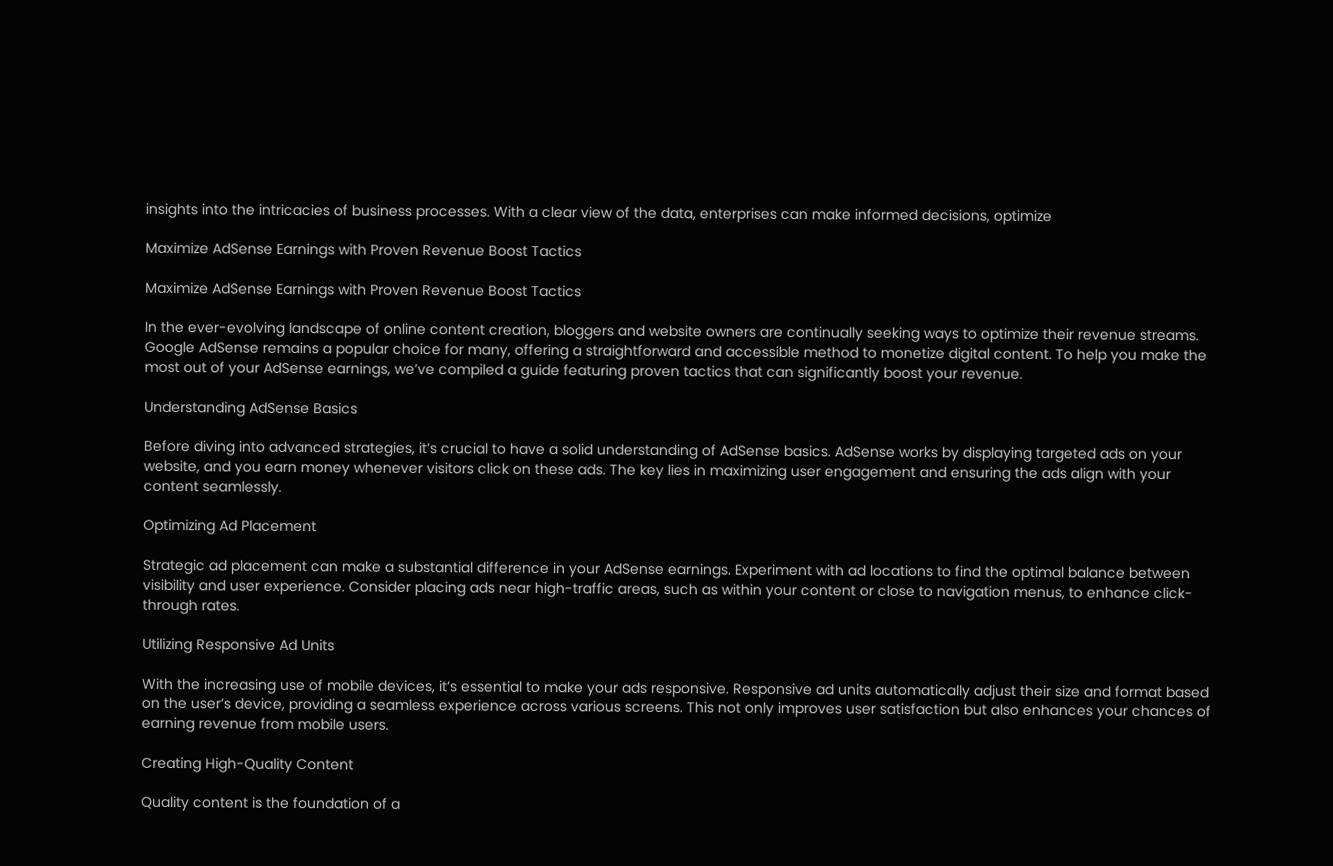insights into the intricacies of business processes. With a clear view of the data, enterprises can make informed decisions, optimize

Maximize AdSense Earnings with Proven Revenue Boost Tactics

Maximize AdSense Earnings with Proven Revenue Boost Tactics

In the ever-evolving landscape of online content creation, bloggers and website owners are continually seeking ways to optimize their revenue streams. Google AdSense remains a popular choice for many, offering a straightforward and accessible method to monetize digital content. To help you make the most out of your AdSense earnings, we’ve compiled a guide featuring proven tactics that can significantly boost your revenue.

Understanding AdSense Basics

Before diving into advanced strategies, it’s crucial to have a solid understanding of AdSense basics. AdSense works by displaying targeted ads on your website, and you earn money whenever visitors click on these ads. The key lies in maximizing user engagement and ensuring the ads align with your content seamlessly.

Optimizing Ad Placement

Strategic ad placement can make a substantial difference in your AdSense earnings. Experiment with ad locations to find the optimal balance between visibility and user experience. Consider placing ads near high-traffic areas, such as within your content or close to navigation menus, to enhance click-through rates.

Utilizing Responsive Ad Units

With the increasing use of mobile devices, it’s essential to make your ads responsive. Responsive ad units automatically adjust their size and format based on the user’s device, providing a seamless experience across various screens. This not only improves user satisfaction but also enhances your chances of earning revenue from mobile users.

Creating High-Quality Content

Quality content is the foundation of a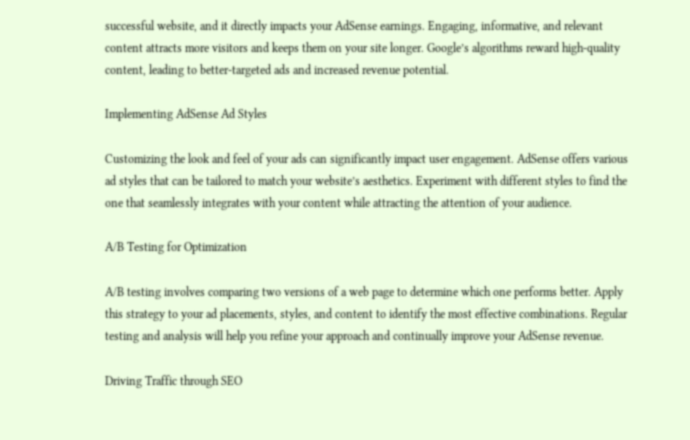successful website, and it directly impacts your AdSense earnings. Engaging, informative, and relevant content attracts more visitors and keeps them on your site longer. Google’s algorithms reward high-quality content, leading to better-targeted ads and increased revenue potential.

Implementing AdSense Ad Styles

Customizing the look and feel of your ads can significantly impact user engagement. AdSense offers various ad styles that can be tailored to match your website’s aesthetics. Experiment with different styles to find the one that seamlessly integrates with your content while attracting the attention of your audience.

A/B Testing for Optimization

A/B testing involves comparing two versions of a web page to determine which one performs better. Apply this strategy to your ad placements, styles, and content to identify the most effective combinations. Regular testing and analysis will help you refine your approach and continually improve your AdSense revenue.

Driving Traffic through SEO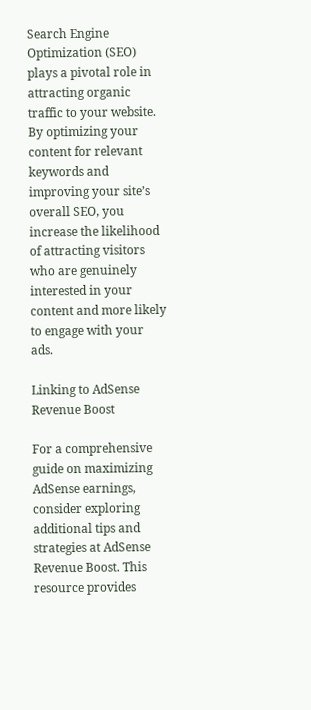Search Engine Optimization (SEO) plays a pivotal role in attracting organic traffic to your website. By optimizing your content for relevant keywords and improving your site’s overall SEO, you increase the likelihood of attracting visitors who are genuinely interested in your content and more likely to engage with your ads.

Linking to AdSense Revenue Boost

For a comprehensive guide on maximizing AdSense earnings, consider exploring additional tips and strategies at AdSense Revenue Boost. This resource provides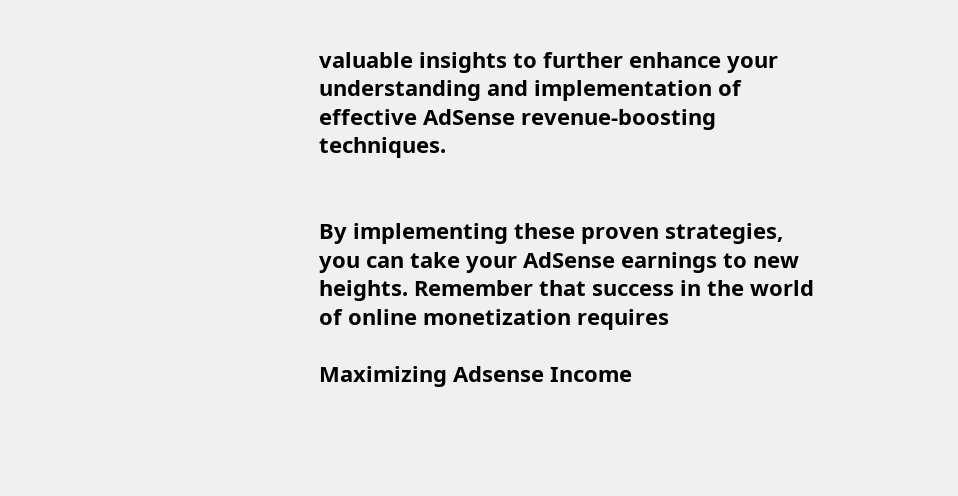valuable insights to further enhance your understanding and implementation of effective AdSense revenue-boosting techniques.


By implementing these proven strategies, you can take your AdSense earnings to new heights. Remember that success in the world of online monetization requires

Maximizing Adsense Income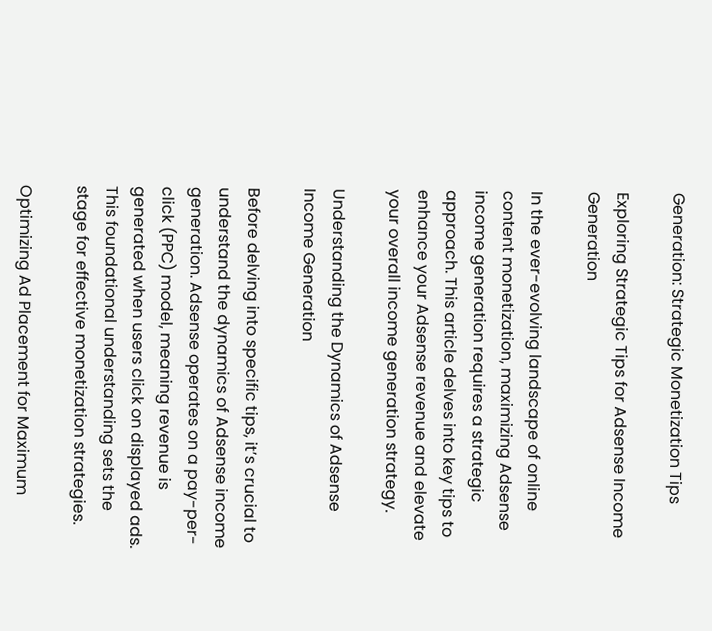Generation: Strategic Monetization Tips

Exploring Strategic Tips for Adsense Income Generation

In the ever-evolving landscape of online content monetization, maximizing Adsense income generation requires a strategic approach. This article delves into key tips to enhance your Adsense revenue and elevate your overall income generation strategy.

Understanding the Dynamics of Adsense Income Generation

Before delving into specific tips, it’s crucial to understand the dynamics of Adsense income generation. Adsense operates on a pay-per-click (PPC) model, meaning revenue is generated when users click on displayed ads. This foundational understanding sets the stage for effective monetization strategies.

Optimizing Ad Placement for Maximum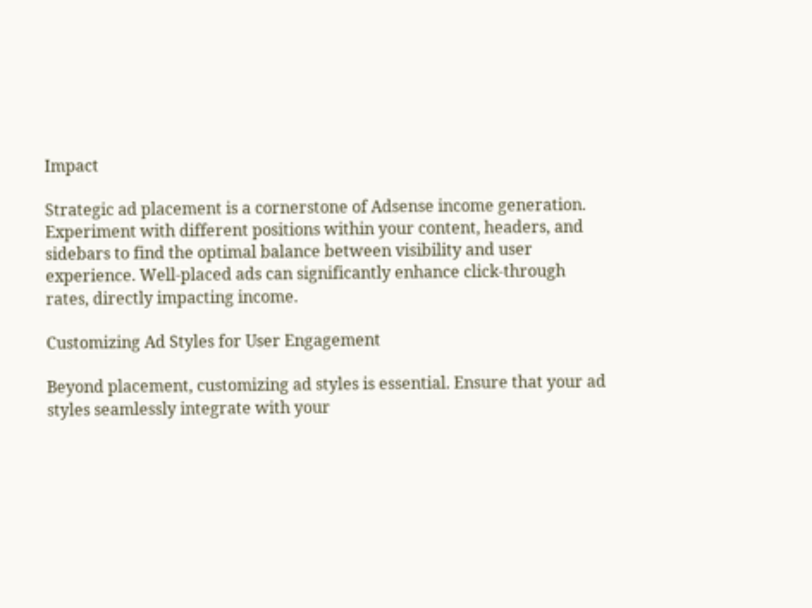Impact

Strategic ad placement is a cornerstone of Adsense income generation. Experiment with different positions within your content, headers, and sidebars to find the optimal balance between visibility and user experience. Well-placed ads can significantly enhance click-through rates, directly impacting income.

Customizing Ad Styles for User Engagement

Beyond placement, customizing ad styles is essential. Ensure that your ad styles seamlessly integrate with your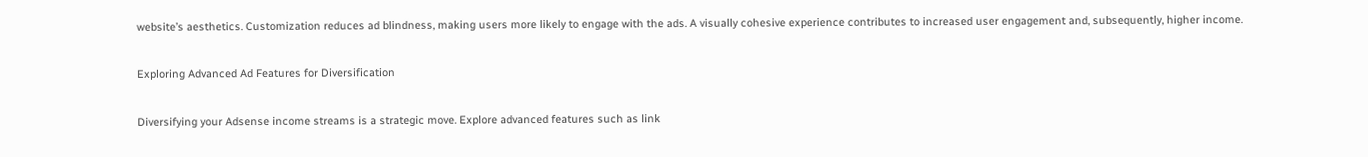website’s aesthetics. Customization reduces ad blindness, making users more likely to engage with the ads. A visually cohesive experience contributes to increased user engagement and, subsequently, higher income.

Exploring Advanced Ad Features for Diversification

Diversifying your Adsense income streams is a strategic move. Explore advanced features such as link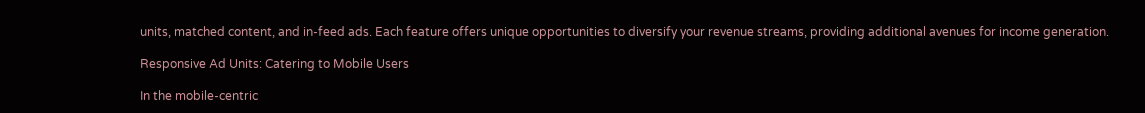units, matched content, and in-feed ads. Each feature offers unique opportunities to diversify your revenue streams, providing additional avenues for income generation.

Responsive Ad Units: Catering to Mobile Users

In the mobile-centric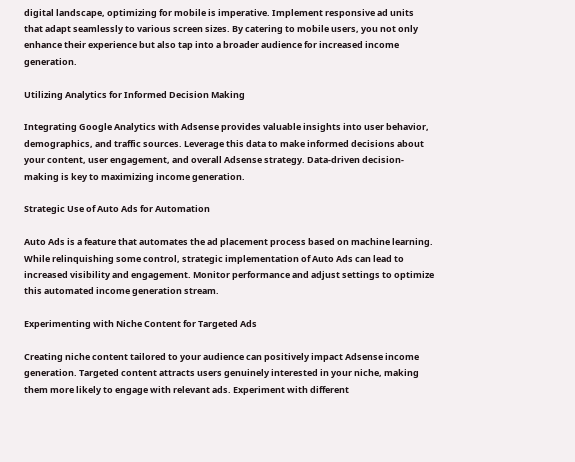digital landscape, optimizing for mobile is imperative. Implement responsive ad units that adapt seamlessly to various screen sizes. By catering to mobile users, you not only enhance their experience but also tap into a broader audience for increased income generation.

Utilizing Analytics for Informed Decision Making

Integrating Google Analytics with Adsense provides valuable insights into user behavior, demographics, and traffic sources. Leverage this data to make informed decisions about your content, user engagement, and overall Adsense strategy. Data-driven decision-making is key to maximizing income generation.

Strategic Use of Auto Ads for Automation

Auto Ads is a feature that automates the ad placement process based on machine learning. While relinquishing some control, strategic implementation of Auto Ads can lead to increased visibility and engagement. Monitor performance and adjust settings to optimize this automated income generation stream.

Experimenting with Niche Content for Targeted Ads

Creating niche content tailored to your audience can positively impact Adsense income generation. Targeted content attracts users genuinely interested in your niche, making them more likely to engage with relevant ads. Experiment with different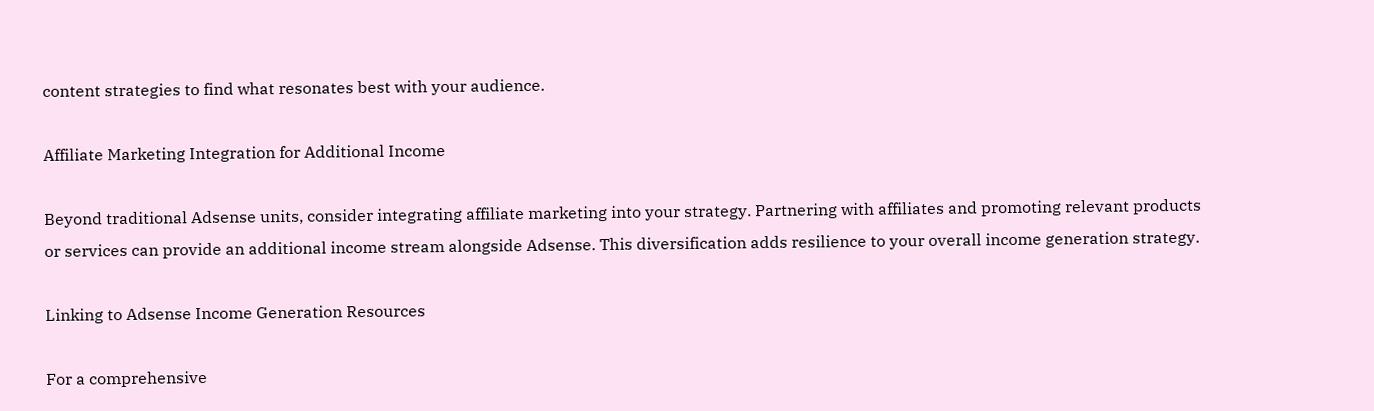content strategies to find what resonates best with your audience.

Affiliate Marketing Integration for Additional Income

Beyond traditional Adsense units, consider integrating affiliate marketing into your strategy. Partnering with affiliates and promoting relevant products or services can provide an additional income stream alongside Adsense. This diversification adds resilience to your overall income generation strategy.

Linking to Adsense Income Generation Resources

For a comprehensive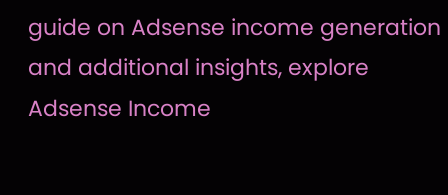guide on Adsense income generation and additional insights, explore Adsense Income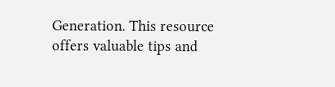Generation. This resource offers valuable tips and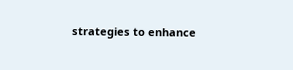strategies to enhance